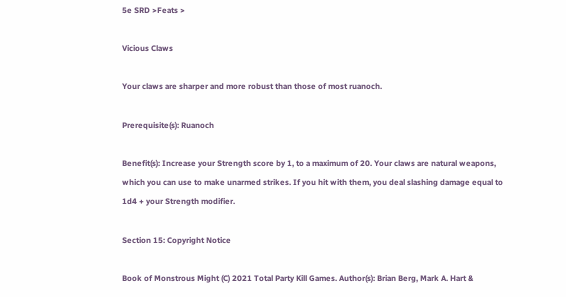5e SRD >Feats >

Vicious Claws

Your claws are sharper and more robust than those of most ruanoch.

Prerequisite(s): Ruanoch

Benefit(s): Increase your Strength score by 1, to a maximum of 20. Your claws are natural weapons, which you can use to make unarmed strikes. If you hit with them, you deal slashing damage equal to 1d4 + your Strength modifier.

Section 15: Copyright Notice

Book of Monstrous Might (C) 2021 Total Party Kill Games. Author(s): Brian Berg, Mark A. Hart &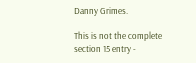Danny Grimes.

This is not the complete section 15 entry -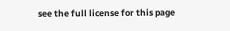see the full license for this page